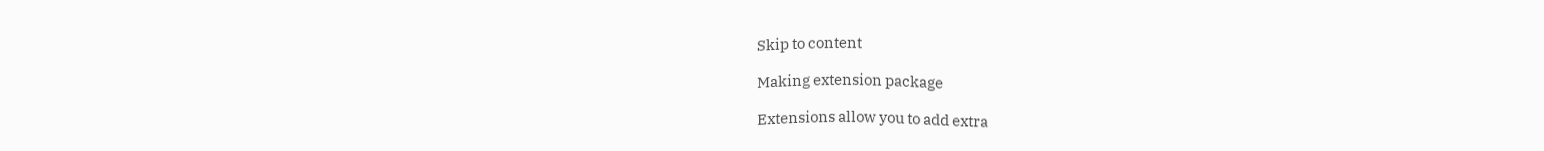Skip to content

Making extension package

Extensions allow you to add extra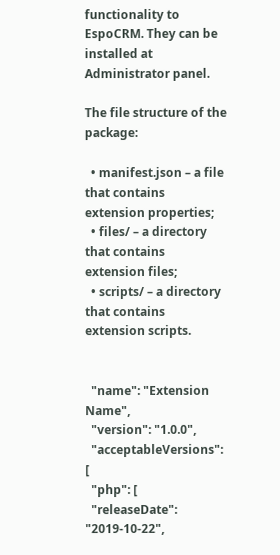functionality to EspoCRM. They can be installed at Administrator panel.

The file structure of the package:

  • manifest.json – a file that contains extension properties;
  • files/ – a directory that contains extension files;
  • scripts/ – a directory that contains extension scripts.


  "name": "Extension Name",
  "version": "1.0.0",
  "acceptableVersions": [
  "php": [
  "releaseDate": "2019-10-22",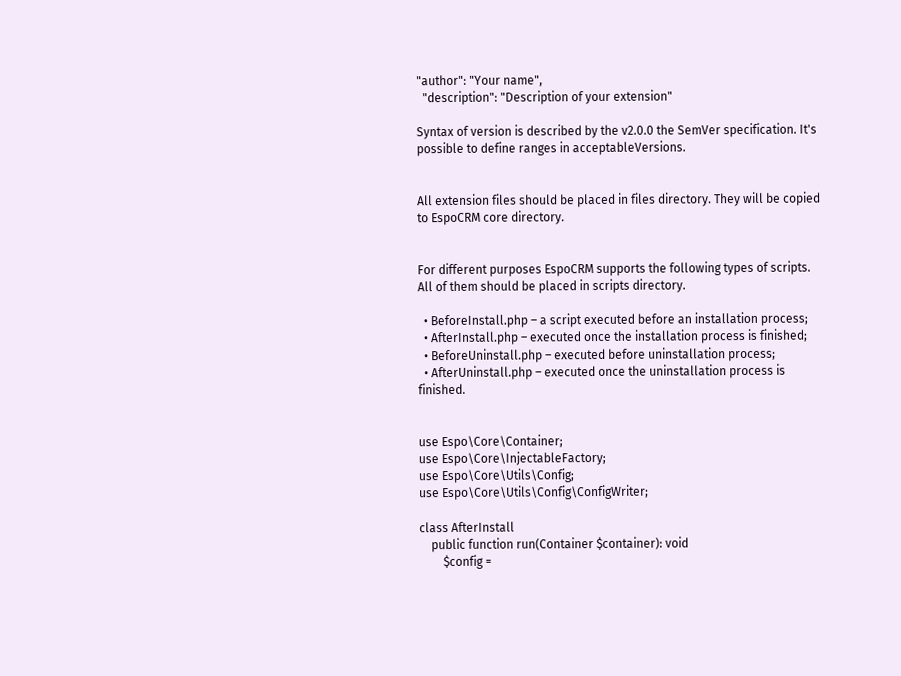"author": "Your name",
  "description": "Description of your extension"

Syntax of version is described by the v2.0.0 the SemVer specification. It's possible to define ranges in acceptableVersions.


All extension files should be placed in files directory. They will be copied to EspoCRM core directory.


For different purposes EspoCRM supports the following types of scripts. All of them should be placed in scripts directory.

  • BeforeInstall.php – a script executed before an installation process;
  • AfterInstall.php – executed once the installation process is finished;
  • BeforeUninstall.php – executed before uninstallation process;
  • AfterUninstall.php – executed once the uninstallation process is finished.


use Espo\Core\Container;
use Espo\Core\InjectableFactory;
use Espo\Core\Utils\Config;
use Espo\Core\Utils\Config\ConfigWriter;

class AfterInstall
    public function run(Container $container): void
        $config =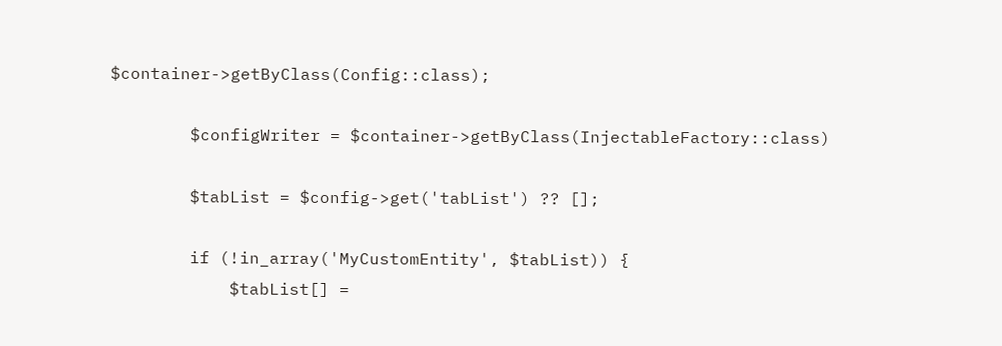$container->getByClass(Config::class);

        $configWriter = $container->getByClass(InjectableFactory::class)

        $tabList = $config->get('tabList') ?? [];

        if (!in_array('MyCustomEntity', $tabList)) {
            $tabList[] =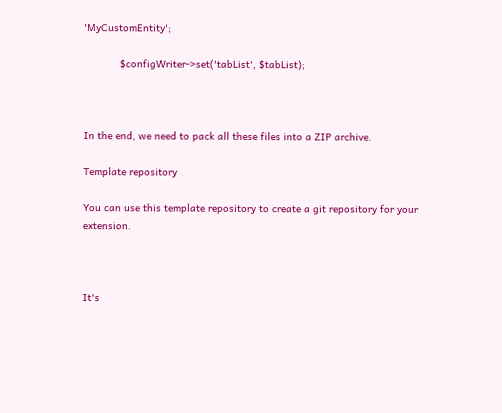'MyCustomEntity';

            $configWriter->set('tabList', $tabList);



In the end, we need to pack all these files into a ZIP archive.

Template repository

You can use this template repository to create a git repository for your extension.



It's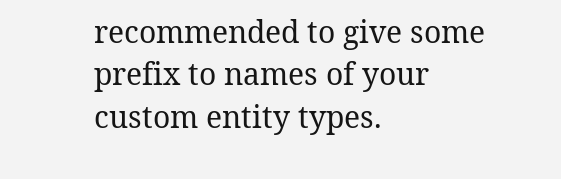recommended to give some prefix to names of your custom entity types.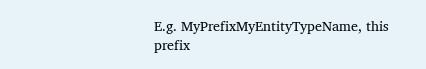E.g. MyPrefixMyEntityTypeName, this prefix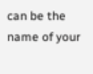can be the name of your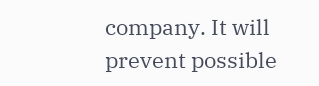company. It will prevent possible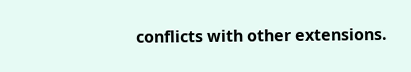conflicts with other extensions.